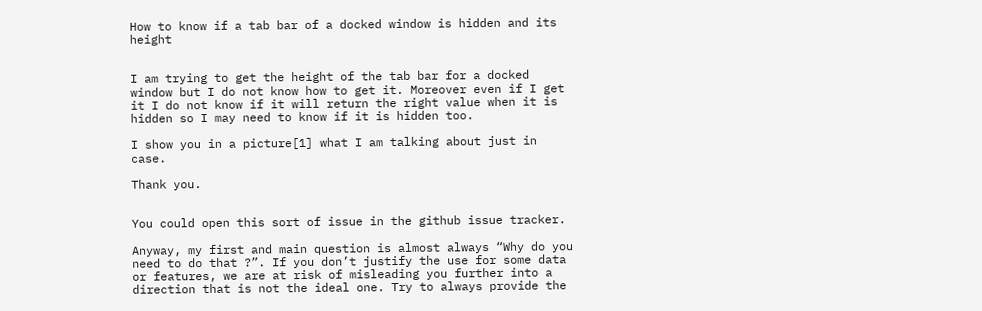How to know if a tab bar of a docked window is hidden and its height


I am trying to get the height of the tab bar for a docked window but I do not know how to get it. Moreover even if I get it I do not know if it will return the right value when it is hidden so I may need to know if it is hidden too.

I show you in a picture[1] what I am talking about just in case.

Thank you.


You could open this sort of issue in the github issue tracker.

Anyway, my first and main question is almost always “Why do you need to do that ?”. If you don’t justify the use for some data or features, we are at risk of misleading you further into a direction that is not the ideal one. Try to always provide the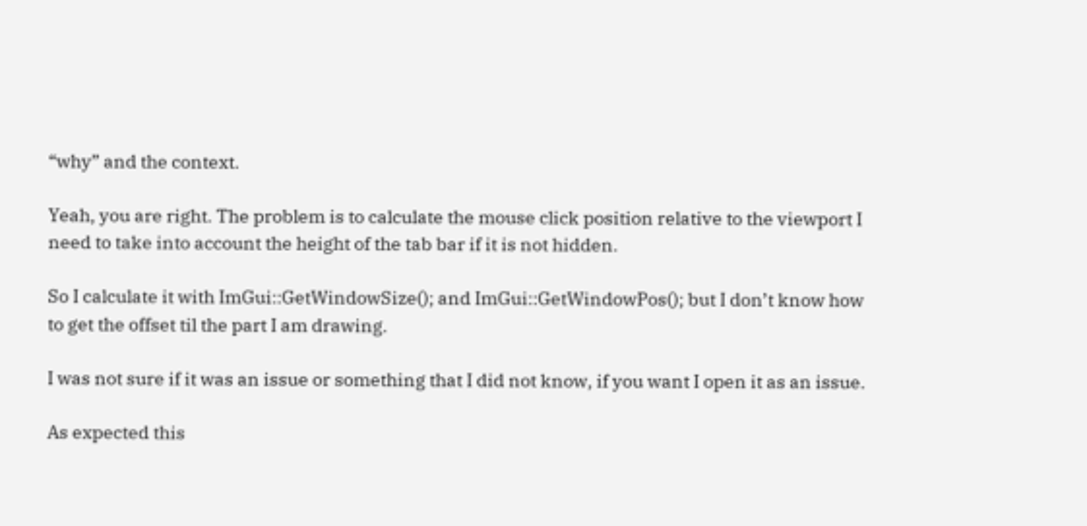“why” and the context.

Yeah, you are right. The problem is to calculate the mouse click position relative to the viewport I need to take into account the height of the tab bar if it is not hidden.

So I calculate it with ImGui::GetWindowSize(); and ImGui::GetWindowPos(); but I don’t know how to get the offset til the part I am drawing.

I was not sure if it was an issue or something that I did not know, if you want I open it as an issue.

As expected this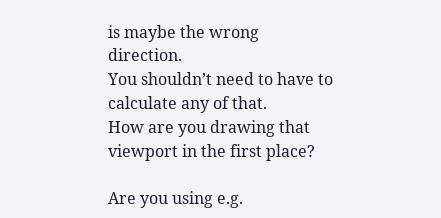is maybe the wrong direction.
You shouldn’t need to have to calculate any of that.
How are you drawing that viewport in the first place?

Are you using e.g.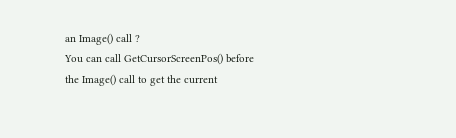an Image() call ?
You can call GetCursorScreenPos() before the Image() call to get the current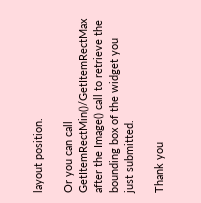layout position.

Or you can call GetItemRectMin()/GetItemRectMax after the Image() call to retrieve the bounding box of the widget you just submitted.

Thank you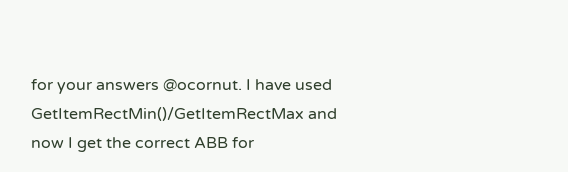for your answers @ocornut. I have used GetItemRectMin()/GetItemRectMax and now I get the correct ABB for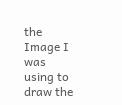the Image I was using to draw the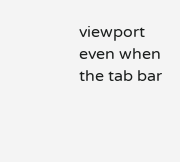viewport even when the tab bar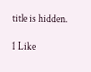title is hidden.

1 Like